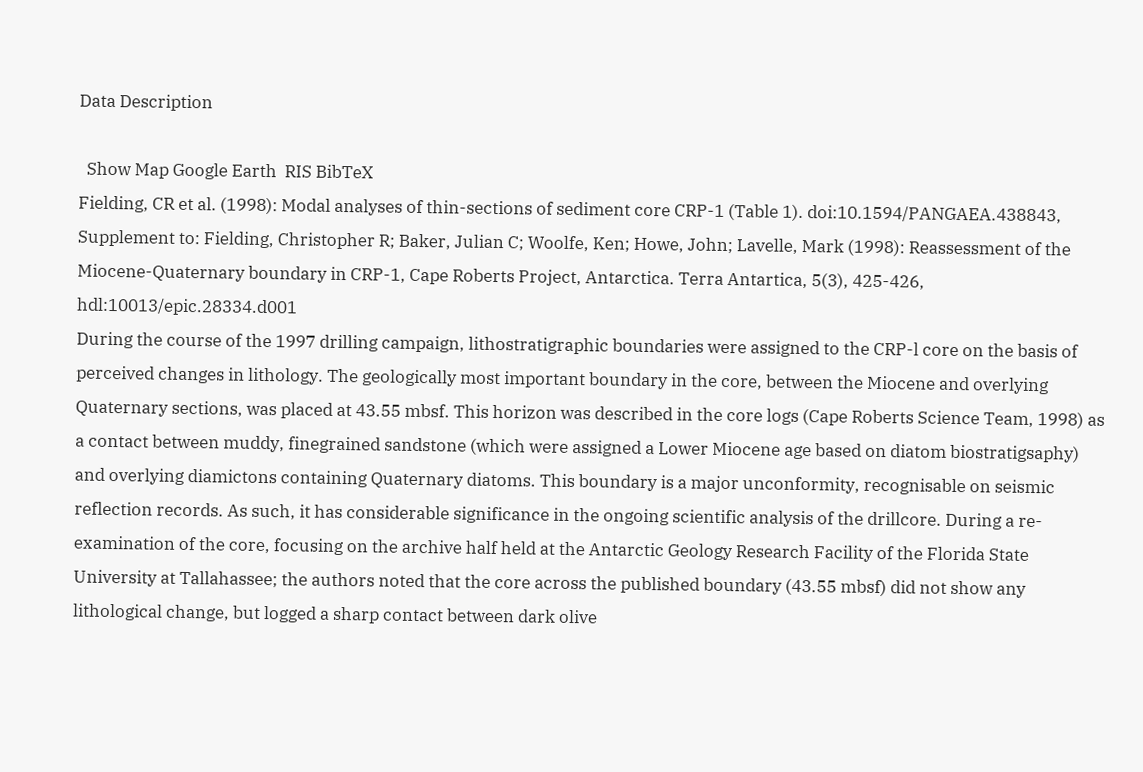Data Description

  Show Map Google Earth  RIS BibTeX
Fielding, CR et al. (1998): Modal analyses of thin-sections of sediment core CRP-1 (Table 1). doi:10.1594/PANGAEA.438843,
Supplement to: Fielding, Christopher R; Baker, Julian C; Woolfe, Ken; Howe, John; Lavelle, Mark (1998): Reassessment of the Miocene-Quaternary boundary in CRP-1, Cape Roberts Project, Antarctica. Terra Antartica, 5(3), 425-426, hdl:10013/epic.28334.d001
During the course of the 1997 drilling campaign, lithostratigraphic boundaries were assigned to the CRP-l core on the basis of perceived changes in lithology. The geologically most important boundary in the core, between the Miocene and overlying Quaternary sections, was placed at 43.55 mbsf. This horizon was described in the core logs (Cape Roberts Science Team, 1998) as a contact between muddy, finegrained sandstone (which were assigned a Lower Miocene age based on diatom biostratigsaphy) and overlying diamictons containing Quaternary diatoms. This boundary is a major unconformity, recognisable on seismic reflection records. As such, it has considerable significance in the ongoing scientific analysis of the drillcore. During a re-examination of the core, focusing on the archive half held at the Antarctic Geology Research Facility of the Florida State University at Tallahassee; the authors noted that the core across the published boundary (43.55 mbsf) did not show any lithological change, but logged a sharp contact between dark olive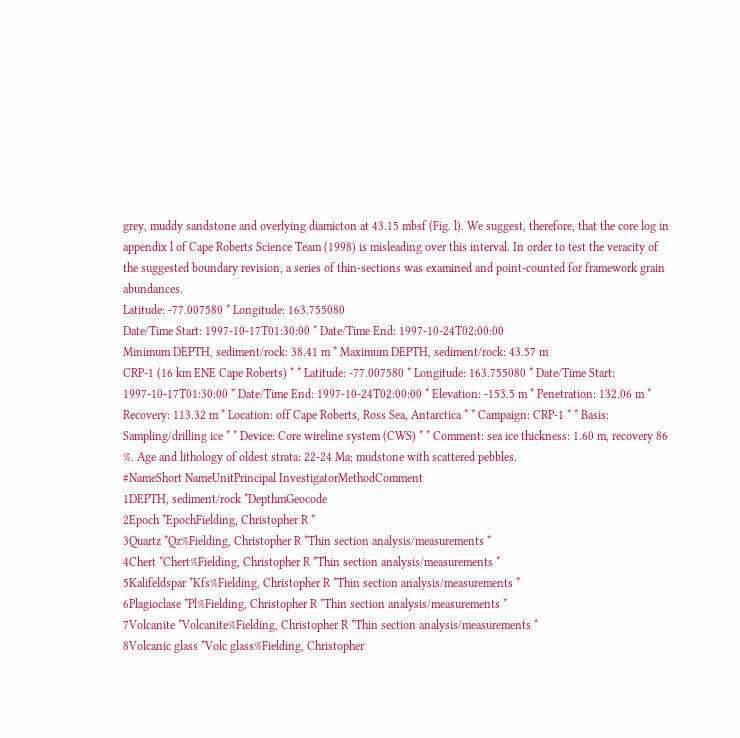grey, muddy sandstone and overlying diamicton at 43.15 mbsf (Fig. l). We suggest, therefore, that the core log in appendix l of Cape Roberts Science Team (1998) is misleading over this interval. In order to test the veracity of the suggested boundary revision, a series of thin-sections was examined and point-counted for framework grain abundances.
Latitude: -77.007580 * Longitude: 163.755080
Date/Time Start: 1997-10-17T01:30:00 * Date/Time End: 1997-10-24T02:00:00
Minimum DEPTH, sediment/rock: 38.41 m * Maximum DEPTH, sediment/rock: 43.57 m
CRP-1 (16 km ENE Cape Roberts) * * Latitude: -77.007580 * Longitude: 163.755080 * Date/Time Start: 1997-10-17T01:30:00 * Date/Time End: 1997-10-24T02:00:00 * Elevation: -153.5 m * Penetration: 132.06 m * Recovery: 113.32 m * Location: off Cape Roberts, Ross Sea, Antarctica * * Campaign: CRP-1 * * Basis: Sampling/drilling ice * * Device: Core wireline system (CWS) * * Comment: sea ice thickness: 1.60 m, recovery 86 %. Age and lithology of oldest strata: 22-24 Ma; mudstone with scattered pebbles.
#NameShort NameUnitPrincipal InvestigatorMethodComment
1DEPTH, sediment/rock *DepthmGeocode
2Epoch *EpochFielding, Christopher R *
3Quartz *Qz%Fielding, Christopher R *Thin section analysis/measurements *
4Chert *Chert%Fielding, Christopher R *Thin section analysis/measurements *
5Kalifeldspar *Kfs%Fielding, Christopher R *Thin section analysis/measurements *
6Plagioclase *Pl%Fielding, Christopher R *Thin section analysis/measurements *
7Volcanite *Volcanite%Fielding, Christopher R *Thin section analysis/measurements *
8Volcanic glass *Volc glass%Fielding, Christopher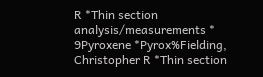R *Thin section analysis/measurements *
9Pyroxene *Pyrox%Fielding, Christopher R *Thin section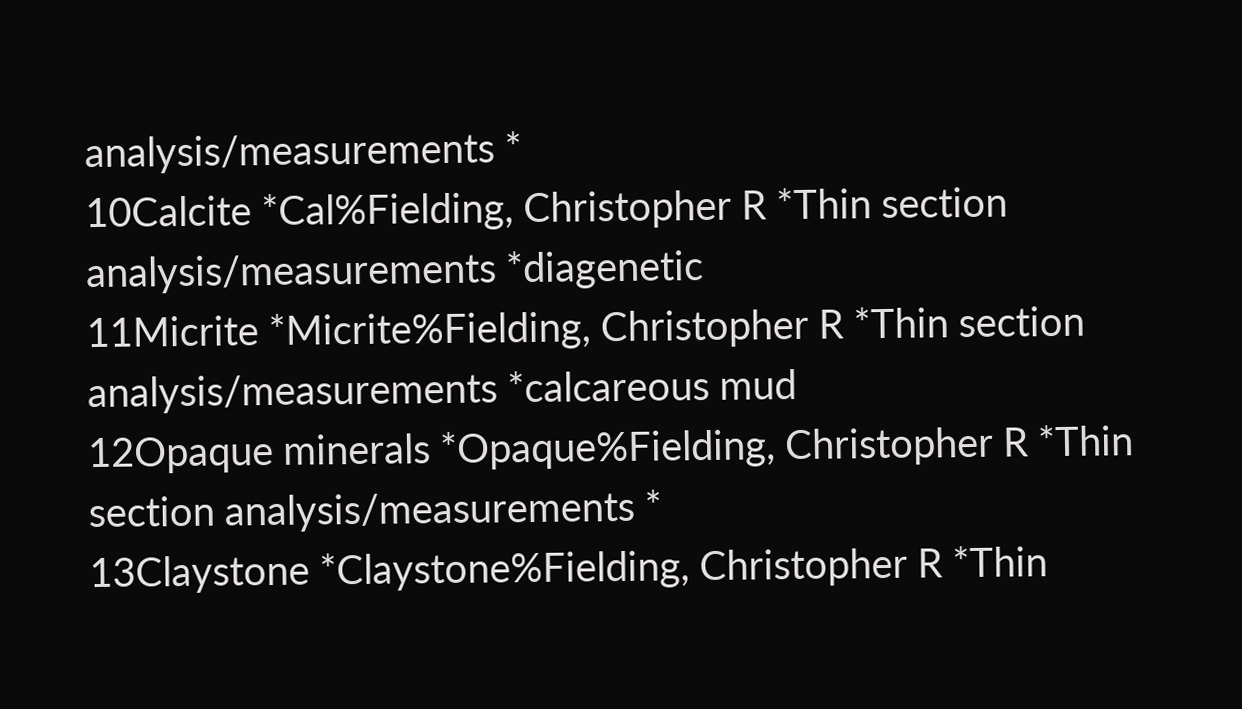analysis/measurements *
10Calcite *Cal%Fielding, Christopher R *Thin section analysis/measurements *diagenetic
11Micrite *Micrite%Fielding, Christopher R *Thin section analysis/measurements *calcareous mud
12Opaque minerals *Opaque%Fielding, Christopher R *Thin section analysis/measurements *
13Claystone *Claystone%Fielding, Christopher R *Thin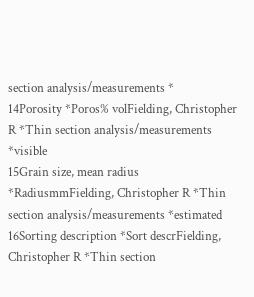section analysis/measurements *
14Porosity *Poros% volFielding, Christopher R *Thin section analysis/measurements *visible
15Grain size, mean radius *RadiusmmFielding, Christopher R *Thin section analysis/measurements *estimated
16Sorting description *Sort descrFielding, Christopher R *Thin section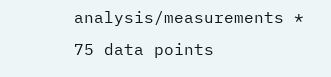analysis/measurements *
75 data points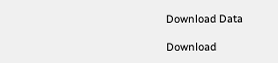Download Data

Download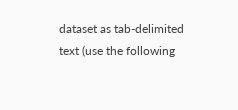dataset as tab-delimited text (use the following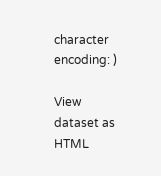character encoding: )

View dataset as HTML